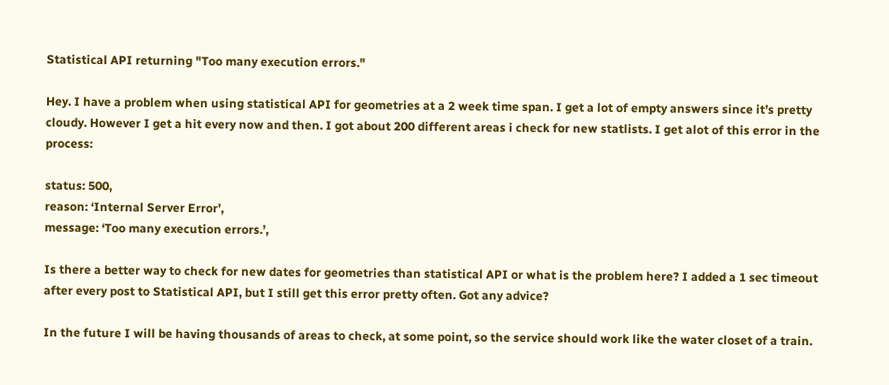Statistical API returning "Too many execution errors."

Hey. I have a problem when using statistical API for geometries at a 2 week time span. I get a lot of empty answers since it’s pretty cloudy. However I get a hit every now and then. I got about 200 different areas i check for new statlists. I get alot of this error in the process:

status: 500,
reason: ‘Internal Server Error’,
message: ‘Too many execution errors.’,

Is there a better way to check for new dates for geometries than statistical API or what is the problem here? I added a 1 sec timeout after every post to Statistical API, but I still get this error pretty often. Got any advice?

In the future I will be having thousands of areas to check, at some point, so the service should work like the water closet of a train.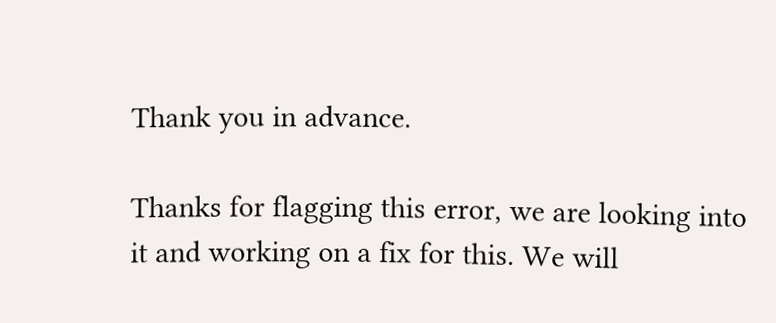Thank you in advance.

Thanks for flagging this error, we are looking into it and working on a fix for this. We will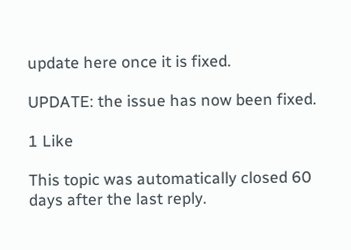update here once it is fixed.

UPDATE: the issue has now been fixed.

1 Like

This topic was automatically closed 60 days after the last reply.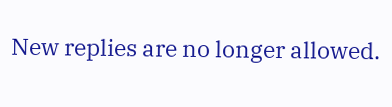New replies are no longer allowed.